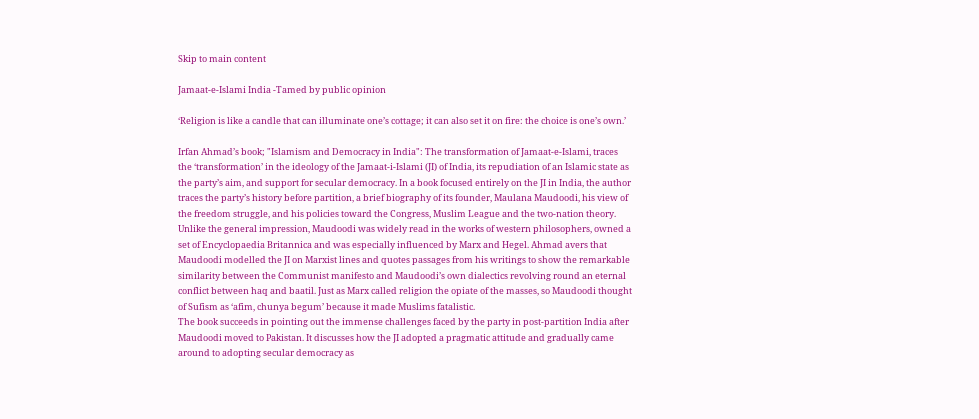Skip to main content

Jamaat-e-Islami India -Tamed by public opinion

‘Religion is like a candle that can illuminate one’s cottage; it can also set it on fire: the choice is one’s own.’

Irfan Ahmad’s book; "Islamism and Democracy in India": The transformation of Jamaat-e-Islami, traces the ‘transformation’ in the ideology of the Jamaat-i-Islami (JI) of India, its repudiation of an Islamic state as the party’s aim, and support for secular democracy. In a book focused entirely on the JI in India, the author traces the party’s history before partition, a brief biography of its founder, Maulana Maudoodi, his view of the freedom struggle, and his policies toward the Congress, Muslim League and the two-nation theory.
Unlike the general impression, Maudoodi was widely read in the works of western philosophers, owned a set of Encyclopaedia Britannica and was especially influenced by Marx and Hegel. Ahmad avers that Maudoodi modelled the JI on Marxist lines and quotes passages from his writings to show the remarkable similarity between the Communist manifesto and Maudoodi’s own dialectics revolving round an eternal conflict between haq and baatil. Just as Marx called religion the opiate of the masses, so Maudoodi thought of Sufism as ‘afim, chunya begum’ because it made Muslims fatalistic.
The book succeeds in pointing out the immense challenges faced by the party in post-partition India after Maudoodi moved to Pakistan. It discusses how the JI adopted a pragmatic attitude and gradually came around to adopting secular democracy as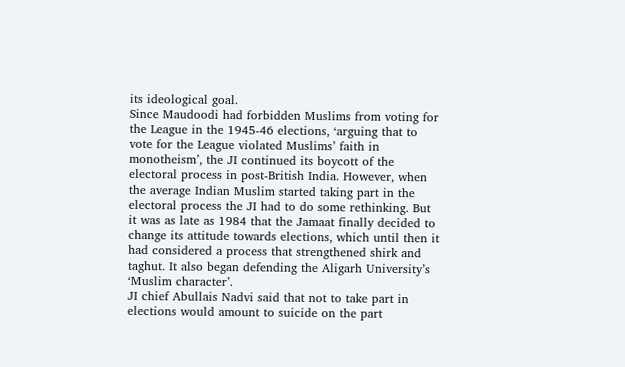its ideological goal.
Since Maudoodi had forbidden Muslims from voting for the League in the 1945-46 elections, ‘arguing that to vote for the League violated Muslims’ faith in monotheism’, the JI continued its boycott of the electoral process in post-British India. However, when the average Indian Muslim started taking part in the electoral process the JI had to do some rethinking. But it was as late as 1984 that the Jamaat finally decided to change its attitude towards elections, which until then it had considered a process that strengthened shirk and taghut. It also began defending the Aligarh University’s ‘Muslim character’.
JI chief Abullais Nadvi said that not to take part in elections would amount to suicide on the part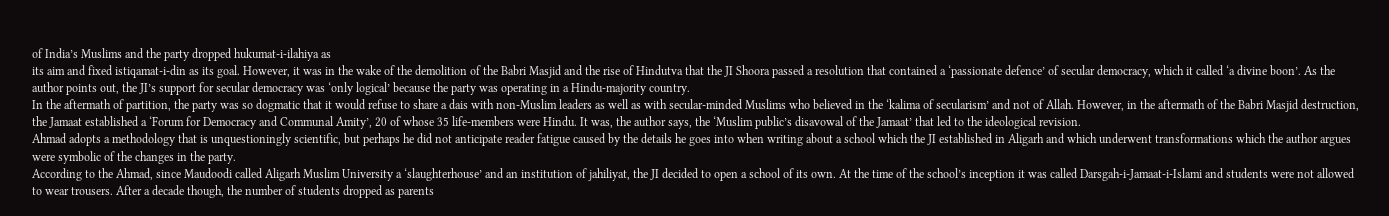of India’s Muslims and the party dropped hukumat-i-ilahiya as
its aim and fixed istiqamat-i-din as its goal. However, it was in the wake of the demolition of the Babri Masjid and the rise of Hindutva that the JI Shoora passed a resolution that contained a ‘passionate defence’ of secular democracy, which it called ‘a divine boon’. As the author points out, the JI’s support for secular democracy was ‘only logical’ because the party was operating in a Hindu-majority country.
In the aftermath of partition, the party was so dogmatic that it would refuse to share a dais with non-Muslim leaders as well as with secular-minded Muslims who believed in the ‘kalima of secularism’ and not of Allah. However, in the aftermath of the Babri Masjid destruction, the Jamaat established a ‘Forum for Democracy and Communal Amity’, 20 of whose 35 life-members were Hindu. It was, the author says, the ‘Muslim public’s disavowal of the Jamaat’ that led to the ideological revision.
Ahmad adopts a methodology that is unquestioningly scientific, but perhaps he did not anticipate reader fatigue caused by the details he goes into when writing about a school which the JI established in Aligarh and which underwent transformations which the author argues were symbolic of the changes in the party.
According to the Ahmad, since Maudoodi called Aligarh Muslim University a ‘slaughterhouse’ and an institution of jahiliyat, the JI decided to open a school of its own. At the time of the school’s inception it was called Darsgah-i-Jamaat-i-Islami and students were not allowed to wear trousers. After a decade though, the number of students dropped as parents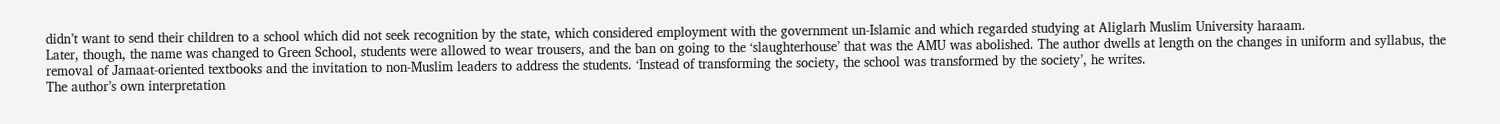didn’t want to send their children to a school which did not seek recognition by the state, which considered employment with the government un-Islamic and which regarded studying at Aliglarh Muslim University haraam.
Later, though, the name was changed to Green School, students were allowed to wear trousers, and the ban on going to the ‘slaughterhouse’ that was the AMU was abolished. The author dwells at length on the changes in uniform and syllabus, the removal of Jamaat-oriented textbooks and the invitation to non-Muslim leaders to address the students. ‘Instead of transforming the society, the school was transformed by the society’, he writes.
The author’s own interpretation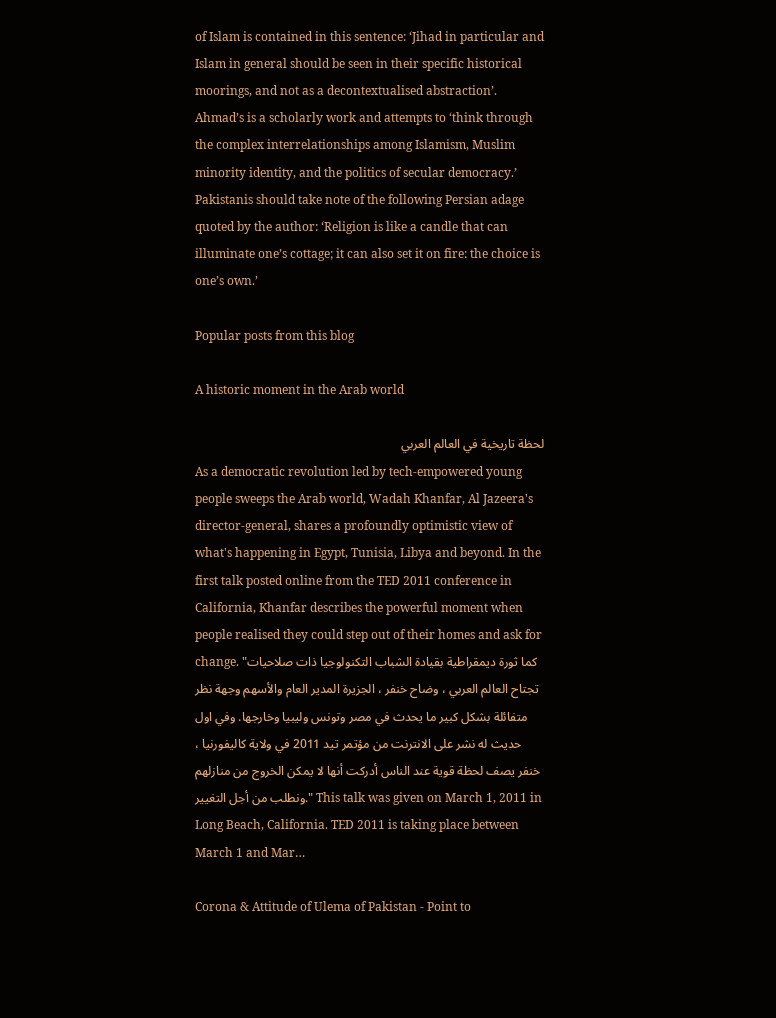of Islam is contained in this sentence: ‘Jihad in particular and Islam in general should be seen in their specific historical moorings, and not as a decontextualised abstraction’. Ahmad’s is a scholarly work and attempts to ‘think through the complex interrelationships among Islamism, Muslim minority identity, and the politics of secular democracy.’
Pakistanis should take note of the following Persian adage quoted by the author: ‘Religion is like a candle that can illuminate one’s cottage; it can also set it on fire: the choice is one’s own.’

Popular posts from this blog

A historic moment in the Arab world

لحظة تاريخية في العالم العربي
As a democratic revolution led by tech-empowered young people sweeps the Arab world, Wadah Khanfar, Al Jazeera's director-general, shares a profoundly optimistic view of what's happening in Egypt, Tunisia, Libya and beyond. In the first talk posted online from the TED 2011 conference in California, Khanfar describes the powerful moment when people realised they could step out of their homes and ask for change. "كما ثورة ديمقراطية بقيادة الشباب التكنولوجيا ذات صلاحيات تجتاح العالم العربي ، وضاح خنفر ، الجزيرة المدير العام والأسهم وجهة نظر متفائلة بشكل كبير ما يحدث في مصر وتونس وليبيا وخارجها. وفي اول حديث له نشر على الانترنت من مؤتمر تيد 2011 في ولاية كاليفورنيا ، خنفر يصف لحظة قوية عند الناس أدركت أنها لا يمكن الخروج من منازلهم ونطلب من أجل التغيير." This talk was given on March 1, 2011 in Long Beach, California. TED 2011 is taking place between March 1 and Mar…

Corona & Attitude of Ulema of Pakistan - Point to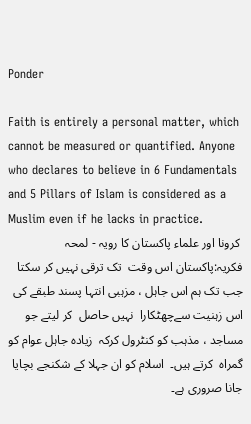Ponder

Faith is entirely a personal matter, which cannot be measured or quantified. Anyone who declares to believe in 6 Fundamentals and 5 Pillars of Islam is considered as a Muslim even if he lacks in practice.
 کرونا اور علماء پاکستان کا رویہ - لمحہ فکریہ:پاکستان اس وقت  تک ترقی نہیں کر سکتا  جب تک ہم اس جاہل ، مزہبی انتہا پسند طبقے کی اس زہنیت سےچھٹکارا  نہیں حاصل  کر لیتے جو مساجد ، مذہب کو کنٹرول کرکہ  زیادہ جاہل عوام کو گمراہ  کرتے ہیں۔  اسلام کو ان جہلا کے شکنجے بچایا جانا صروری ہے۔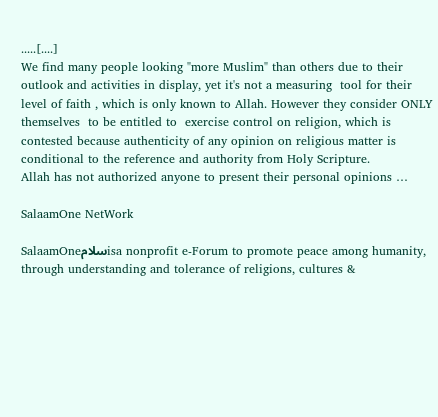.....[....]
We find many people looking "more Muslim" than others due to their outlook and activities in display, yet it's not a measuring  tool for their level of faith , which is only known to Allah. However they consider ONLY themselves  to be entitled to  exercise control on religion, which is contested because authenticity of any opinion on religious matter is conditional to the reference and authority from Holy Scripture.
Allah has not authorized anyone to present their personal opinions …

SalaamOne NetWork

SalaamOneسلامisa nonprofit e-Forum to promote peace among humanity, through understanding and tolerance of religions, cultures &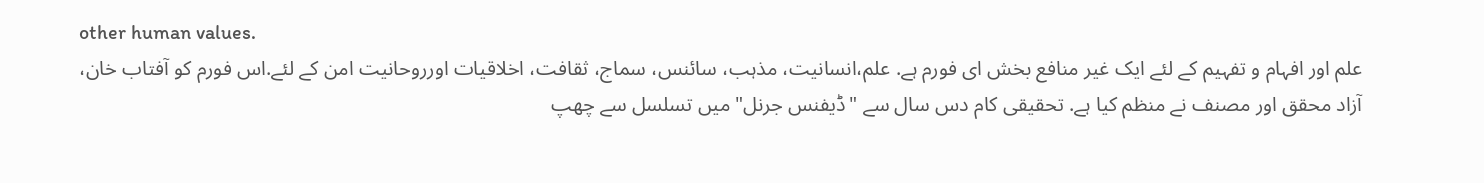other human values.
علم اور افہام و تفہیم کے لئے ایک غیر منافع بخش ای فورم ہے. علم،انسانیت، مذہب، سائنس، سماج، ثقافت، اخلاقیات اورروحانیت امن کے لئے.اس فورم کو آفتاب خان،  آزاد محقق اور مصنف نے منظم کیا ہے. تحقیقی کام دس سال سے "ڈیفنس جرنل" میں تسلسل سے چھپ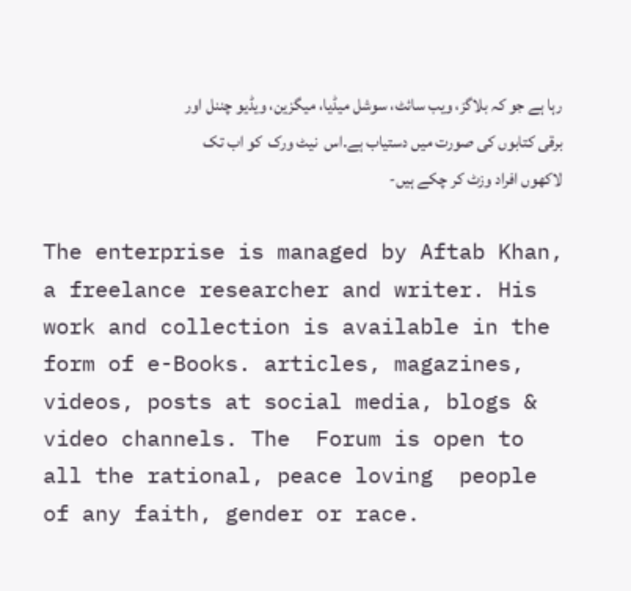رہا ہے جو کہ بلاگز، ویب سائٹ، سوشل میڈیا، میگزین، ویڈیو چننل اور برقی کتابوں کی صورت میں دستیاب ہے.اس  نیٹ ورک  کو اب تک لاکھوں افراد وزٹ کر چکے ہیں-

The enterprise is managed by Aftab Khan, a freelance researcher and writer. His work and collection is available in the form of e-Books. articles, magazines, videos, posts at social media, blogs & video channels. The  Forum is open to  all the rational, peace loving  people of any faith, gender or race.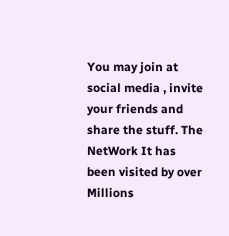You may join at social media , invite your friends and share the stuff. The NetWork It has been visited by over  Millions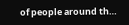of people around th…